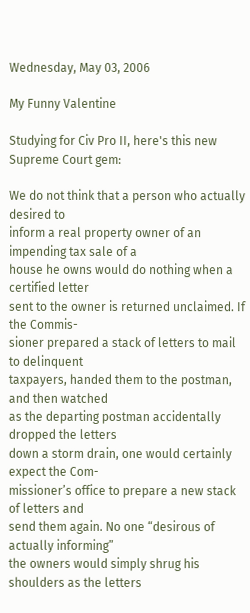Wednesday, May 03, 2006

My Funny Valentine

Studying for Civ Pro II, here's this new Supreme Court gem:

We do not think that a person who actually desired to
inform a real property owner of an impending tax sale of a
house he owns would do nothing when a certified letter
sent to the owner is returned unclaimed. If the Commis-
sioner prepared a stack of letters to mail to delinquent
taxpayers, handed them to the postman, and then watched
as the departing postman accidentally dropped the letters
down a storm drain, one would certainly expect the Com-
missioner’s office to prepare a new stack of letters and
send them again. No one “desirous of actually informing”
the owners would simply shrug his shoulders as the letters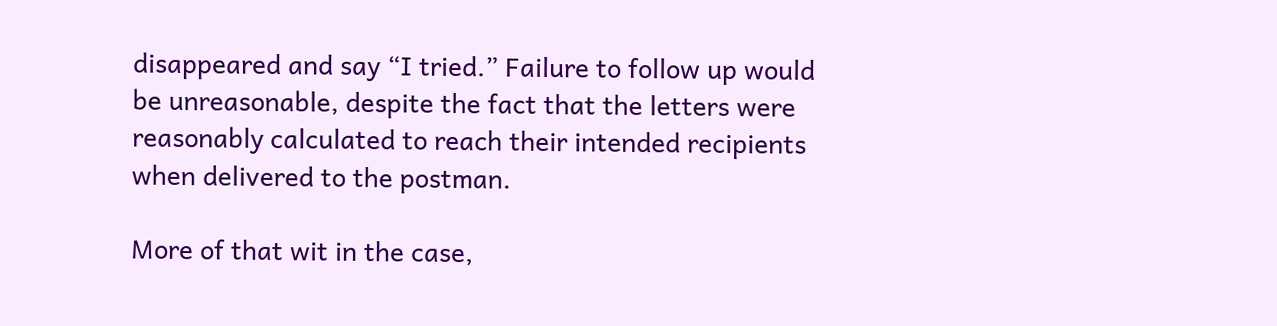disappeared and say “I tried.” Failure to follow up would
be unreasonable, despite the fact that the letters were
reasonably calculated to reach their intended recipients
when delivered to the postman.

More of that wit in the case,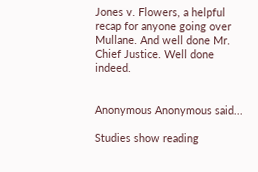Jones v. Flowers, a helpful recap for anyone going over Mullane. And well done Mr. Chief Justice. Well done indeed.


Anonymous Anonymous said...

Studies show reading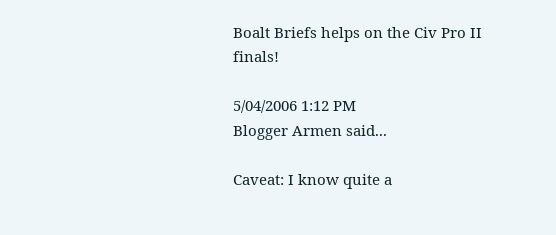Boalt Briefs helps on the Civ Pro II finals!

5/04/2006 1:12 PM
Blogger Armen said...

Caveat: I know quite a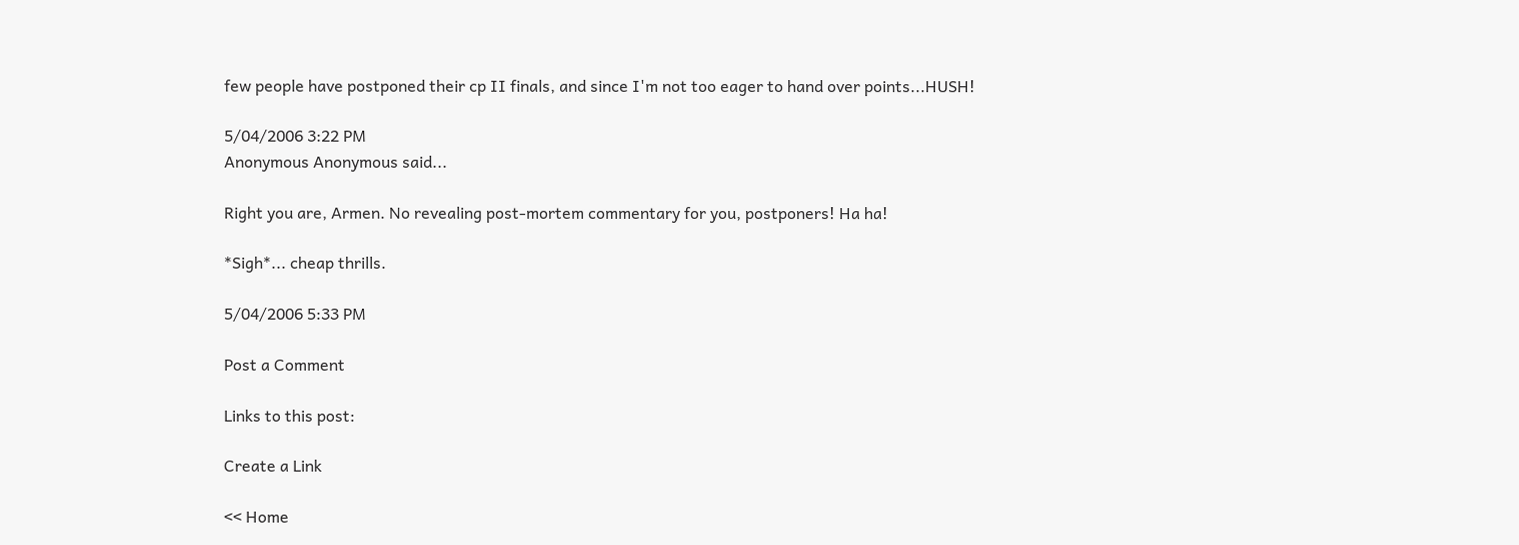few people have postponed their cp II finals, and since I'm not too eager to hand over points...HUSH!

5/04/2006 3:22 PM
Anonymous Anonymous said...

Right you are, Armen. No revealing post-mortem commentary for you, postponers! Ha ha!

*Sigh*... cheap thrills.

5/04/2006 5:33 PM

Post a Comment

Links to this post:

Create a Link

<< Home